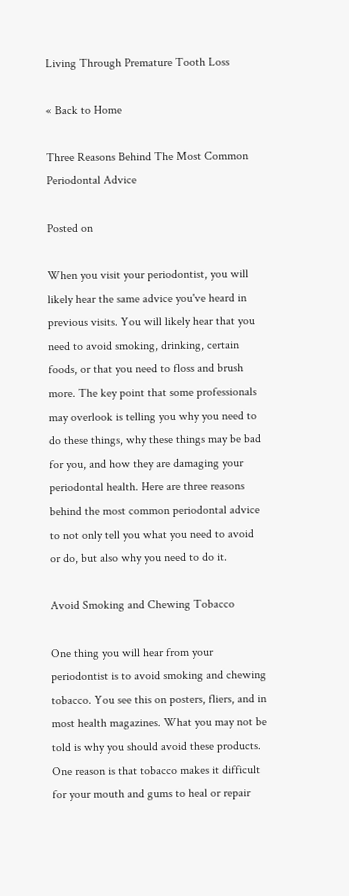Living Through Premature Tooth Loss

« Back to Home

Three Reasons Behind The Most Common Periodontal Advice

Posted on

When you visit your periodontist, you will likely hear the same advice you've heard in previous visits. You will likely hear that you need to avoid smoking, drinking, certain foods, or that you need to floss and brush more. The key point that some professionals may overlook is telling you why you need to do these things, why these things may be bad for you, and how they are damaging your periodontal health. Here are three reasons behind the most common periodontal advice to not only tell you what you need to avoid or do, but also why you need to do it.

Avoid Smoking and Chewing Tobacco

One thing you will hear from your periodontist is to avoid smoking and chewing tobacco. You see this on posters, fliers, and in most health magazines. What you may not be told is why you should avoid these products. One reason is that tobacco makes it difficult for your mouth and gums to heal or repair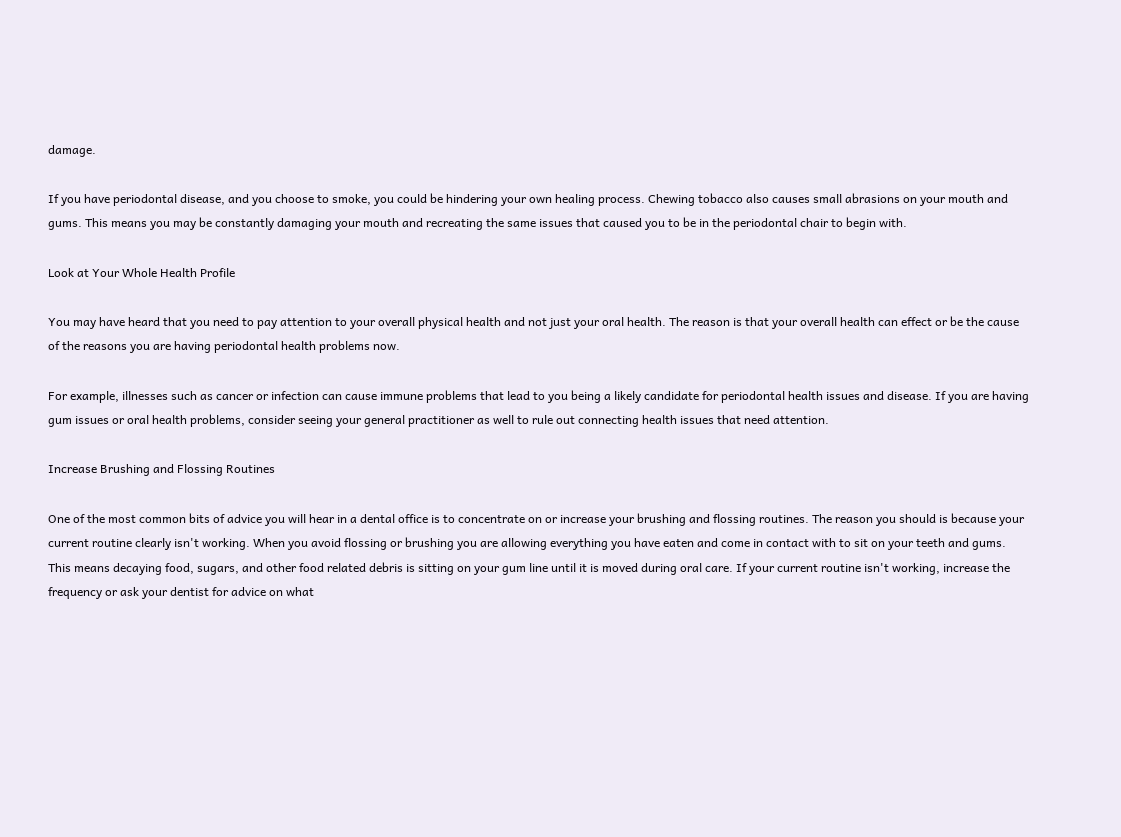damage.

If you have periodontal disease, and you choose to smoke, you could be hindering your own healing process. Chewing tobacco also causes small abrasions on your mouth and gums. This means you may be constantly damaging your mouth and recreating the same issues that caused you to be in the periodontal chair to begin with.

Look at Your Whole Health Profile

You may have heard that you need to pay attention to your overall physical health and not just your oral health. The reason is that your overall health can effect or be the cause of the reasons you are having periodontal health problems now.

For example, illnesses such as cancer or infection can cause immune problems that lead to you being a likely candidate for periodontal health issues and disease. If you are having gum issues or oral health problems, consider seeing your general practitioner as well to rule out connecting health issues that need attention.

Increase Brushing and Flossing Routines

One of the most common bits of advice you will hear in a dental office is to concentrate on or increase your brushing and flossing routines. The reason you should is because your current routine clearly isn't working. When you avoid flossing or brushing you are allowing everything you have eaten and come in contact with to sit on your teeth and gums. This means decaying food, sugars, and other food related debris is sitting on your gum line until it is moved during oral care. If your current routine isn't working, increase the frequency or ask your dentist for advice on what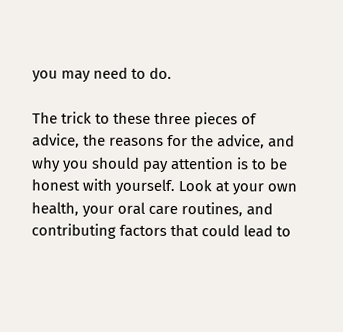you may need to do.

The trick to these three pieces of advice, the reasons for the advice, and why you should pay attention is to be honest with yourself. Look at your own health, your oral care routines, and contributing factors that could lead to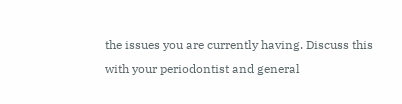the issues you are currently having. Discuss this with your periodontist and general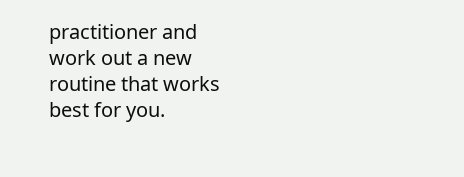practitioner and work out a new routine that works best for you.